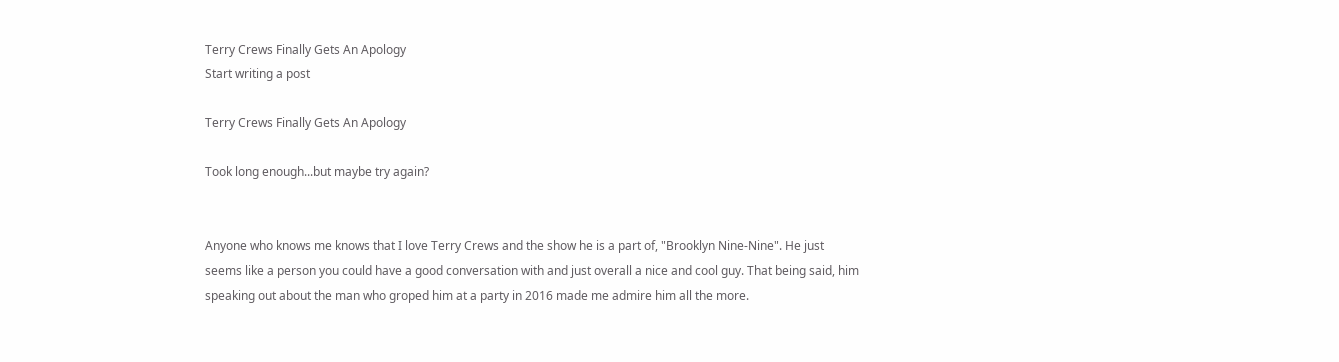Terry Crews Finally Gets An Apology
Start writing a post

Terry Crews Finally Gets An Apology

Took long enough...but maybe try again?


Anyone who knows me knows that I love Terry Crews and the show he is a part of, "Brooklyn Nine-Nine". He just seems like a person you could have a good conversation with and just overall a nice and cool guy. That being said, him speaking out about the man who groped him at a party in 2016 made me admire him all the more.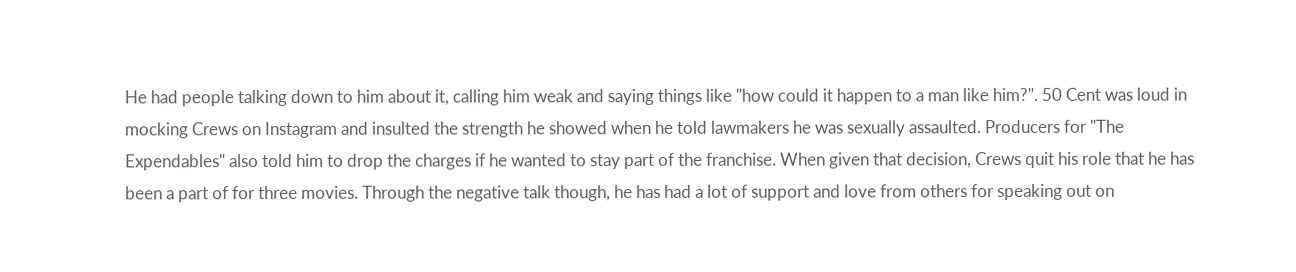He had people talking down to him about it, calling him weak and saying things like "how could it happen to a man like him?". 50 Cent was loud in mocking Crews on Instagram and insulted the strength he showed when he told lawmakers he was sexually assaulted. Producers for "The Expendables" also told him to drop the charges if he wanted to stay part of the franchise. When given that decision, Crews quit his role that he has been a part of for three movies. Through the negative talk though, he has had a lot of support and love from others for speaking out on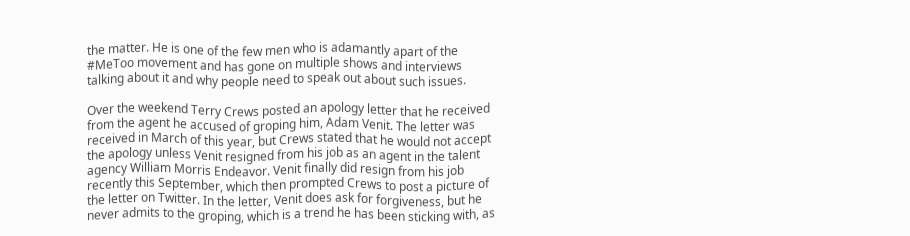the matter. He is one of the few men who is adamantly apart of the #MeToo movement and has gone on multiple shows and interviews talking about it and why people need to speak out about such issues.

Over the weekend Terry Crews posted an apology letter that he received from the agent he accused of groping him, Adam Venit. The letter was received in March of this year, but Crews stated that he would not accept the apology unless Venit resigned from his job as an agent in the talent agency William Morris Endeavor. Venit finally did resign from his job recently this September, which then prompted Crews to post a picture of the letter on Twitter. In the letter, Venit does ask for forgiveness, but he never admits to the groping, which is a trend he has been sticking with, as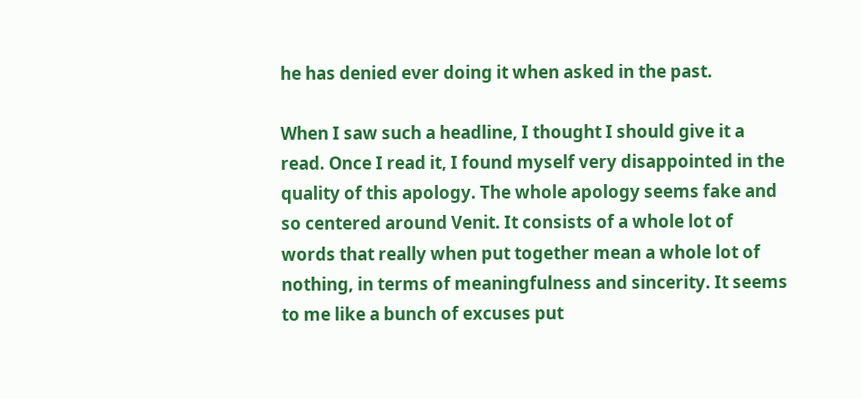he has denied ever doing it when asked in the past.

When I saw such a headline, I thought I should give it a read. Once I read it, I found myself very disappointed in the quality of this apology. The whole apology seems fake and so centered around Venit. It consists of a whole lot of words that really when put together mean a whole lot of nothing, in terms of meaningfulness and sincerity. It seems to me like a bunch of excuses put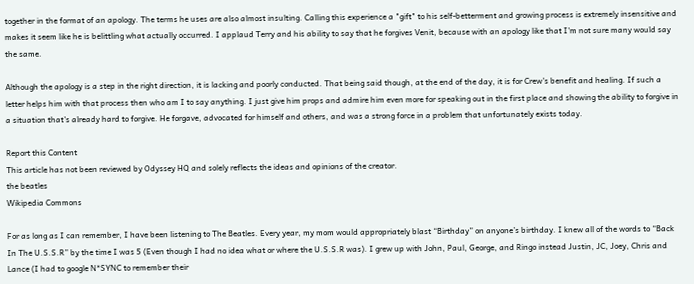together in the format of an apology. The terms he uses are also almost insulting. Calling this experience a "gift" to his self-betterment and growing process is extremely insensitive and makes it seem like he is belittling what actually occurred. I applaud Terry and his ability to say that he forgives Venit, because with an apology like that I'm not sure many would say the same.

Although the apology is a step in the right direction, it is lacking and poorly conducted. That being said though, at the end of the day, it is for Crew's benefit and healing. If such a letter helps him with that process then who am I to say anything. I just give him props and admire him even more for speaking out in the first place and showing the ability to forgive in a situation that's already hard to forgive. He forgave, advocated for himself and others, and was a strong force in a problem that unfortunately exists today.

Report this Content
This article has not been reviewed by Odyssey HQ and solely reflects the ideas and opinions of the creator.
the beatles
Wikipedia Commons

For as long as I can remember, I have been listening to The Beatles. Every year, my mom would appropriately blast “Birthday” on anyone’s birthday. I knew all of the words to “Back In The U.S.S.R” by the time I was 5 (Even though I had no idea what or where the U.S.S.R was). I grew up with John, Paul, George, and Ringo instead Justin, JC, Joey, Chris and Lance (I had to google N*SYNC to remember their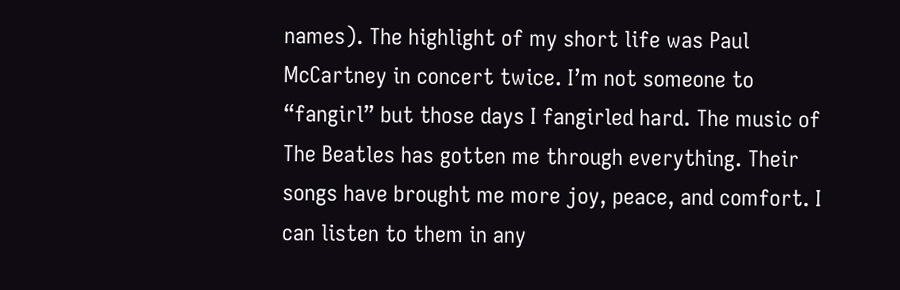names). The highlight of my short life was Paul McCartney in concert twice. I’m not someone to “fangirl” but those days I fangirled hard. The music of The Beatles has gotten me through everything. Their songs have brought me more joy, peace, and comfort. I can listen to them in any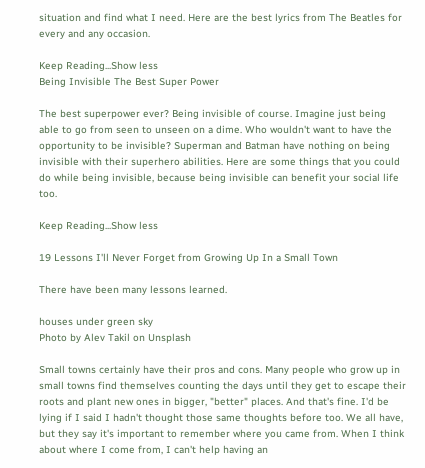situation and find what I need. Here are the best lyrics from The Beatles for every and any occasion.

Keep Reading...Show less
Being Invisible The Best Super Power

The best superpower ever? Being invisible of course. Imagine just being able to go from seen to unseen on a dime. Who wouldn't want to have the opportunity to be invisible? Superman and Batman have nothing on being invisible with their superhero abilities. Here are some things that you could do while being invisible, because being invisible can benefit your social life too.

Keep Reading...Show less

19 Lessons I'll Never Forget from Growing Up In a Small Town

There have been many lessons learned.

houses under green sky
Photo by Alev Takil on Unsplash

Small towns certainly have their pros and cons. Many people who grow up in small towns find themselves counting the days until they get to escape their roots and plant new ones in bigger, "better" places. And that's fine. I'd be lying if I said I hadn't thought those same thoughts before too. We all have, but they say it's important to remember where you came from. When I think about where I come from, I can't help having an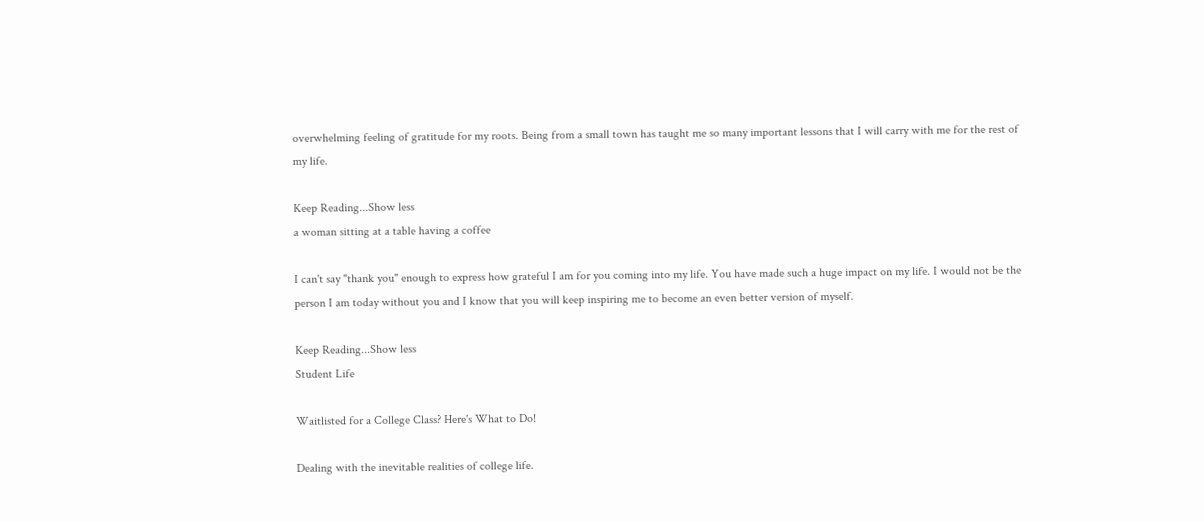overwhelming feeling of gratitude for my roots. Being from a small town has taught me so many important lessons that I will carry with me for the rest of my life.

Keep Reading...Show less
a woman sitting at a table having a coffee

I can't say "thank you" enough to express how grateful I am for you coming into my life. You have made such a huge impact on my life. I would not be the person I am today without you and I know that you will keep inspiring me to become an even better version of myself.

Keep Reading...Show less
Student Life

Waitlisted for a College Class? Here's What to Do!

Dealing with the inevitable realities of college life.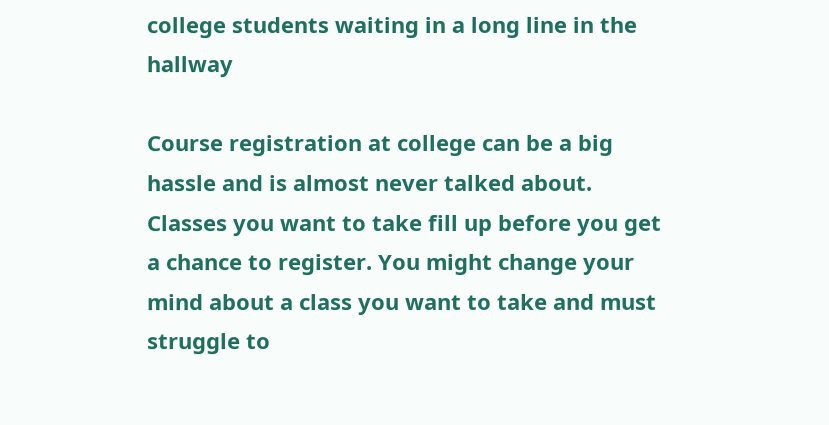college students waiting in a long line in the hallway

Course registration at college can be a big hassle and is almost never talked about. Classes you want to take fill up before you get a chance to register. You might change your mind about a class you want to take and must struggle to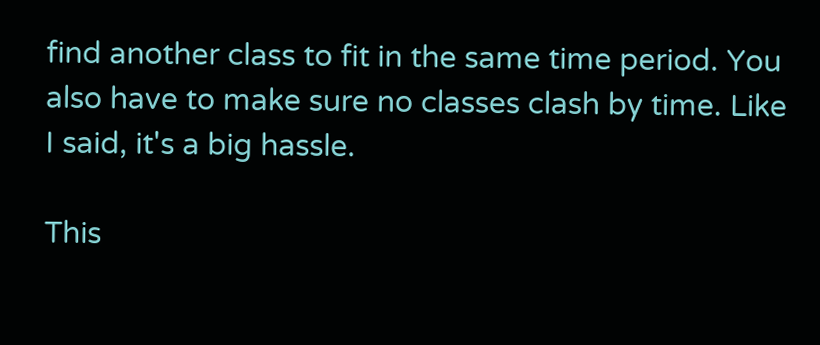find another class to fit in the same time period. You also have to make sure no classes clash by time. Like I said, it's a big hassle.

This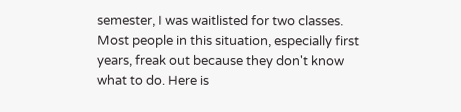semester, I was waitlisted for two classes. Most people in this situation, especially first years, freak out because they don't know what to do. Here is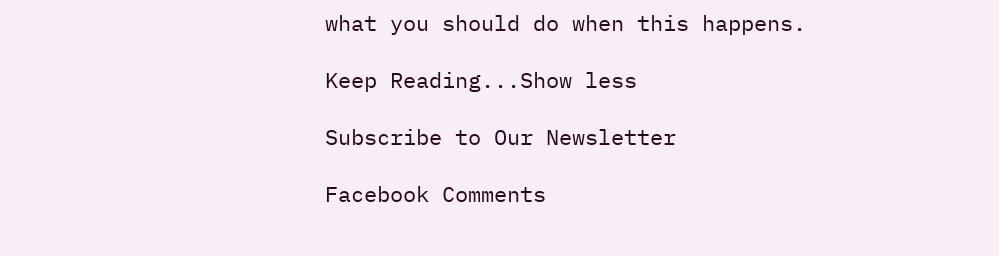what you should do when this happens.

Keep Reading...Show less

Subscribe to Our Newsletter

Facebook Comments